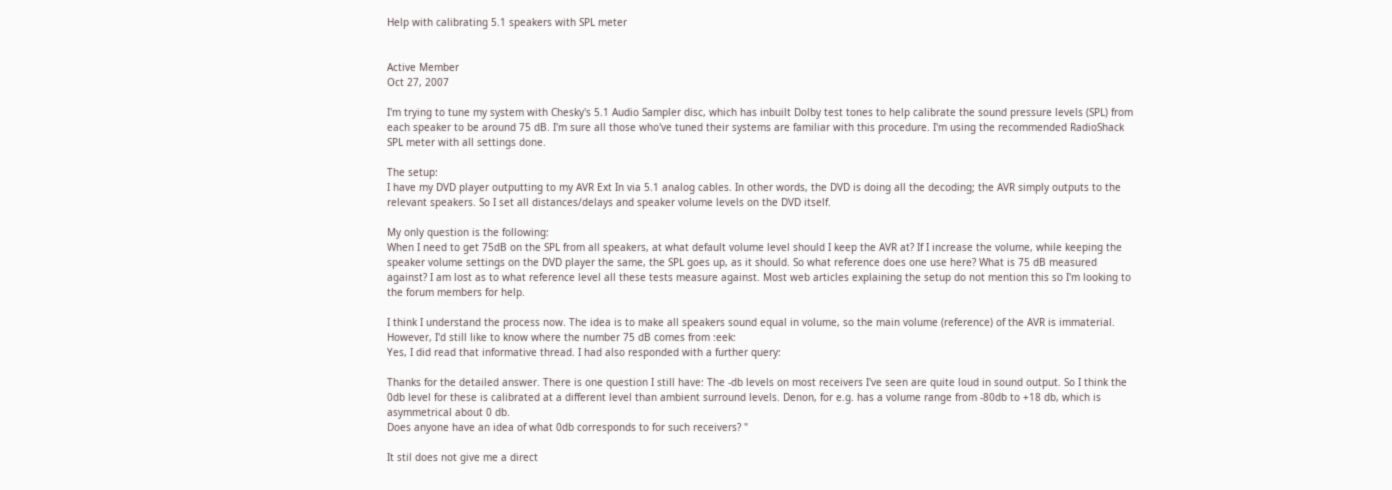Help with calibrating 5.1 speakers with SPL meter


Active Member
Oct 27, 2007

I'm trying to tune my system with Chesky's 5.1 Audio Sampler disc, which has inbuilt Dolby test tones to help calibrate the sound pressure levels (SPL) from each speaker to be around 75 dB. I'm sure all those who've tuned their systems are familiar with this procedure. I'm using the recommended RadioShack SPL meter with all settings done.

The setup:
I have my DVD player outputting to my AVR Ext In via 5.1 analog cables. In other words, the DVD is doing all the decoding; the AVR simply outputs to the relevant speakers. So I set all distances/delays and speaker volume levels on the DVD itself.

My only question is the following:
When I need to get 75dB on the SPL from all speakers, at what default volume level should I keep the AVR at? If I increase the volume, while keeping the speaker volume settings on the DVD player the same, the SPL goes up, as it should. So what reference does one use here? What is 75 dB measured against? I am lost as to what reference level all these tests measure against. Most web articles explaining the setup do not mention this so I'm looking to the forum members for help.

I think I understand the process now. The idea is to make all speakers sound equal in volume, so the main volume (reference) of the AVR is immaterial. However, I'd still like to know where the number 75 dB comes from :eek:
Yes, I did read that informative thread. I had also responded with a further query:

Thanks for the detailed answer. There is one question I still have: The -db levels on most receivers I've seen are quite loud in sound output. So I think the 0db level for these is calibrated at a different level than ambient surround levels. Denon, for e.g. has a volume range from -80db to +18 db, which is asymmetrical about 0 db.
Does anyone have an idea of what 0db corresponds to for such receivers? "

It stil does not give me a direct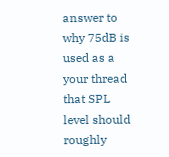answer to why 75dB is used as a your thread that SPL level should roughly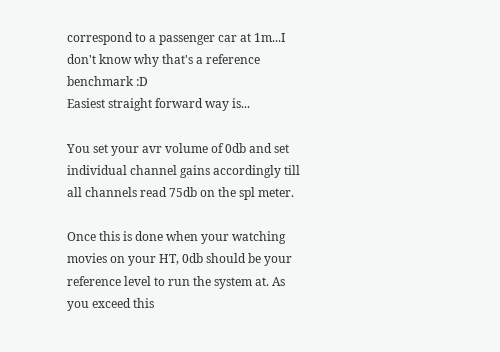correspond to a passenger car at 1m...I don't know why that's a reference benchmark :D
Easiest straight forward way is...

You set your avr volume of 0db and set individual channel gains accordingly till all channels read 75db on the spl meter.

Once this is done when your watching movies on your HT, 0db should be your reference level to run the system at. As you exceed this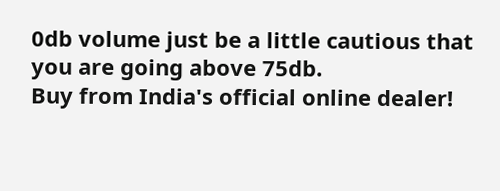0db volume just be a little cautious that you are going above 75db.
Buy from India's official online dealer!